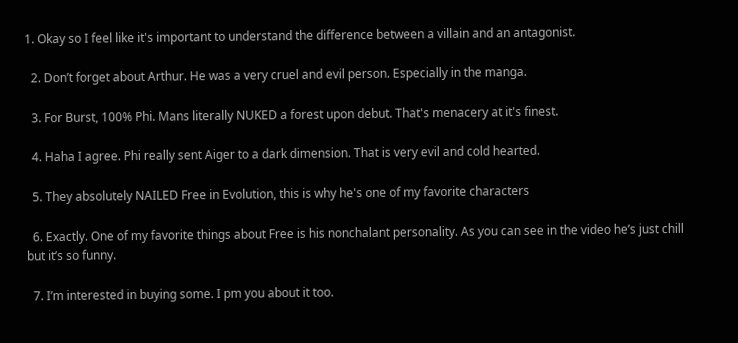1. Okay so I feel like it's important to understand the difference between a villain and an antagonist.

  2. Don’t forget about Arthur. He was a very cruel and evil person. Especially in the manga.

  3. For Burst, 100% Phi. Mans literally NUKED a forest upon debut. That's menacery at it's finest.

  4. Haha I agree. Phi really sent Aiger to a dark dimension. That is very evil and cold hearted.

  5. They absolutely NAILED Free in Evolution, this is why he's one of my favorite characters

  6. Exactly. One of my favorite things about Free is his nonchalant personality. As you can see in the video he’s just chill but it’s so funny.

  7. I’m interested in buying some. I pm you about it too.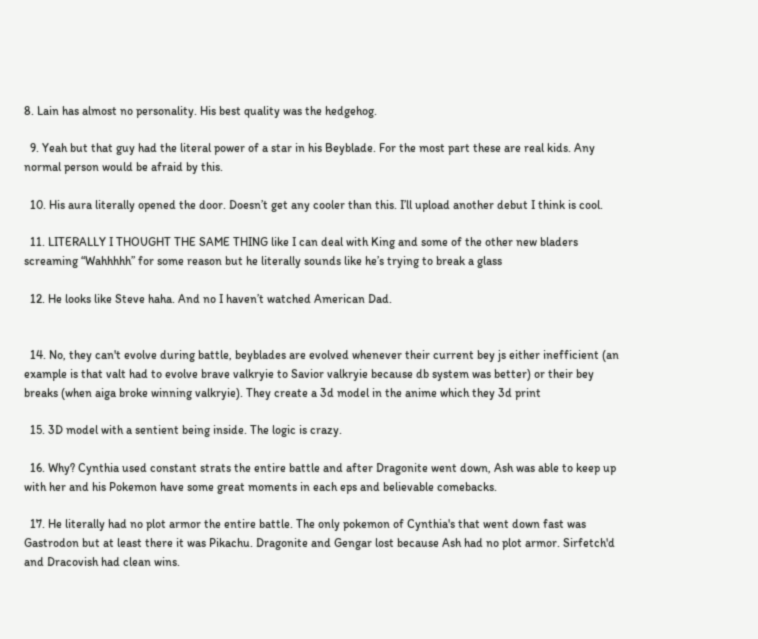8. Lain has almost no personality. His best quality was the hedgehog.

  9. Yeah but that guy had the literal power of a star in his Beyblade. For the most part these are real kids. Any normal person would be afraid by this.

  10. His aura literally opened the door. Doesn’t get any cooler than this. I’ll upload another debut I think is cool.

  11. LITERALLY I THOUGHT THE SAME THING like I can deal with King and some of the other new bladers screaming “Wahhhhh” for some reason but he literally sounds like he’s trying to break a glass

  12. He looks like Steve haha. And no I haven’t watched American Dad.


  14. No, they can't evolve during battle, beyblades are evolved whenever their current bey js either inefficient (an example is that valt had to evolve brave valkryie to Savior valkryie because db system was better) or their bey breaks (when aiga broke winning valkryie). They create a 3d model in the anime which they 3d print

  15. 3D model with a sentient being inside. The logic is crazy.

  16. Why? Cynthia used constant strats the entire battle and after Dragonite went down, Ash was able to keep up with her and his Pokemon have some great moments in each eps and believable comebacks.

  17. He literally had no plot armor the entire battle. The only pokemon of Cynthia's that went down fast was Gastrodon but at least there it was Pikachu. Dragonite and Gengar lost because Ash had no plot armor. Sirfetch'd and Dracovish had clean wins.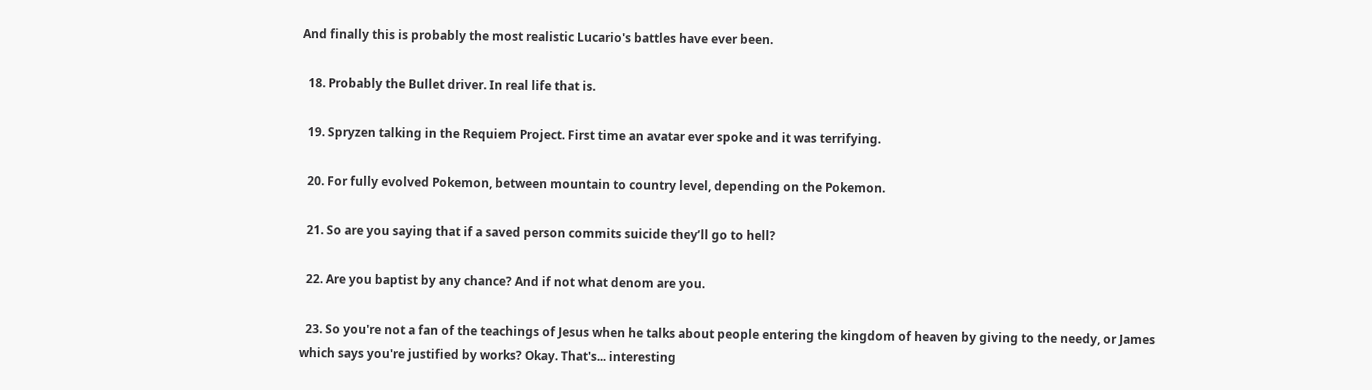And finally this is probably the most realistic Lucario's battles have ever been.

  18. Probably the Bullet driver. In real life that is.

  19. Spryzen talking in the Requiem Project. First time an avatar ever spoke and it was terrifying.

  20. For fully evolved Pokemon, between mountain to country level, depending on the Pokemon.

  21. So are you saying that if a saved person commits suicide they’ll go to hell?

  22. Are you baptist by any chance? And if not what denom are you.

  23. So you're not a fan of the teachings of Jesus when he talks about people entering the kingdom of heaven by giving to the needy, or James which says you're justified by works? Okay. That's... interesting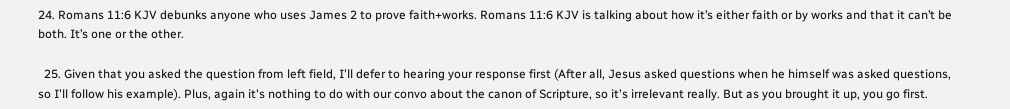24. Romans 11:6 KJV debunks anyone who uses James 2 to prove faith+works. Romans 11:6 KJV is talking about how it’s either faith or by works and that it can’t be both. It’s one or the other.

  25. Given that you asked the question from left field, I'll defer to hearing your response first (After all, Jesus asked questions when he himself was asked questions, so I'll follow his example). Plus, again it's nothing to do with our convo about the canon of Scripture, so it's irrelevant really. But as you brought it up, you go first.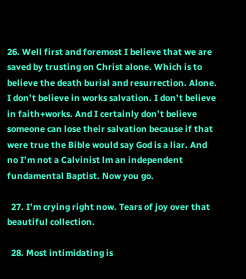26. Well first and foremost I believe that we are saved by trusting on Christ alone. Which is to believe the death burial and resurrection. Alone. I don’t believe in works salvation. I don’t believe in faith+works. And I certainly don’t believe someone can lose their salvation because if that were true the Bible would say God is a liar. And no I’m not a Calvinist lm an independent fundamental Baptist. Now you go.

  27. I’m crying right now. Tears of joy over that beautiful collection.

  28. Most intimidating is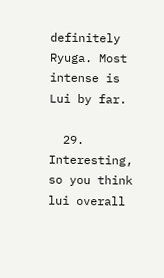definitely Ryuga. Most intense is Lui by far.

  29. Interesting, so you think lui overall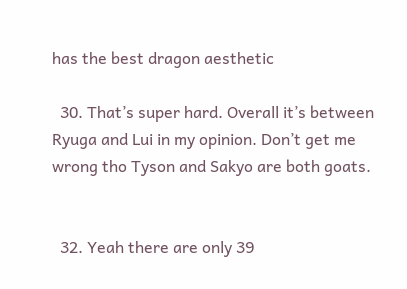has the best dragon aesthetic

  30. That’s super hard. Overall it’s between Ryuga and Lui in my opinion. Don’t get me wrong tho Tyson and Sakyo are both goats.


  32. Yeah there are only 39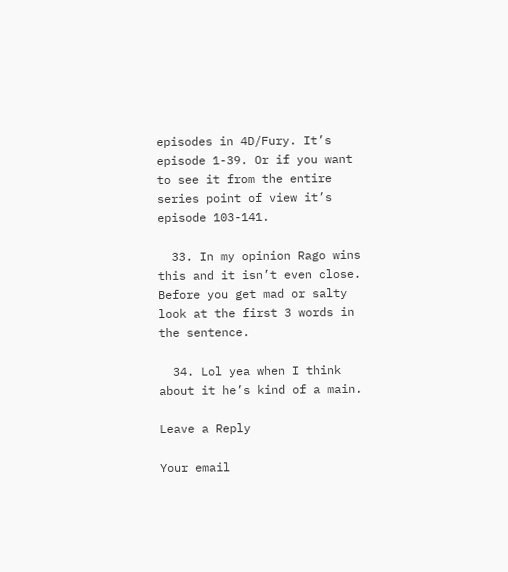episodes in 4D/Fury. It’s episode 1-39. Or if you want to see it from the entire series point of view it’s episode 103-141.

  33. In my opinion Rago wins this and it isn’t even close. Before you get mad or salty look at the first 3 words in the sentence.

  34. Lol yea when I think about it he’s kind of a main.

Leave a Reply

Your email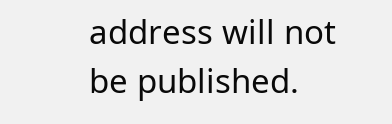address will not be published.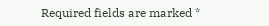Required fields are marked *